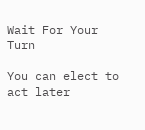Wait For Your Turn

You can elect to act later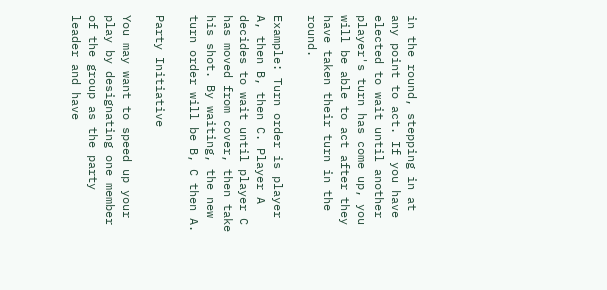in the round, stepping in at any point to act. If you have elected to wait until another player's turn has come up, you will be able to act after they have taken their turn in the round.

Example: Turn order is player A, then B, then C. Player A decides to wait until player C has moved from cover, then take his shot. By waiting, the new turn order will be B, C then A.

Party Initiative

You may want to speed up your play by designating one member of the group as the party leader and have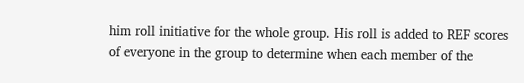him roll initiative for the whole group. His roll is added to REF scores of everyone in the group to determine when each member of the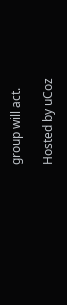group will act.

Hosted by uCoz